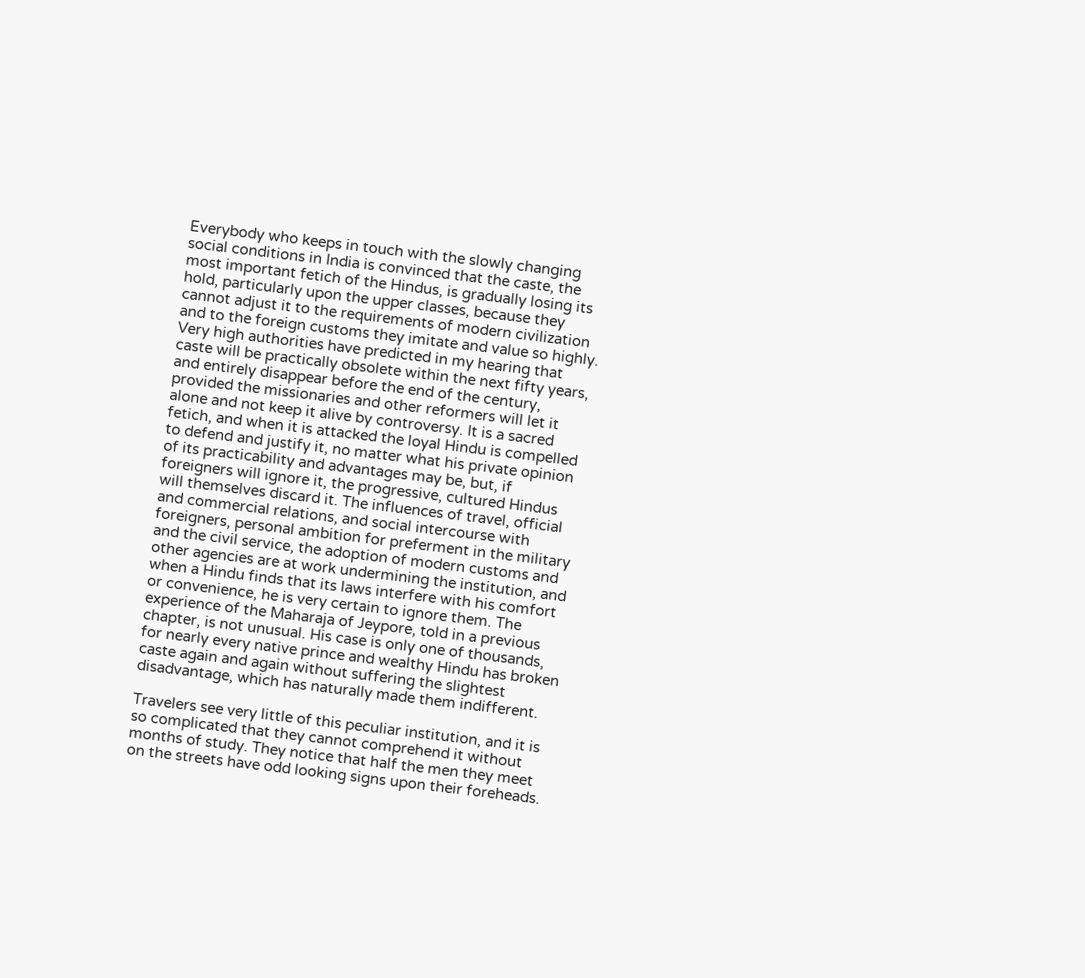Everybody who keeps in touch with the slowly changing social conditions in India is convinced that the caste, the most important fetich of the Hindus, is gradually losing its hold, particularly upon the upper classes, because they cannot adjust it to the requirements of modern civilization and to the foreign customs they imitate and value so highly. Very high authorities have predicted in my hearing that caste will be practically obsolete within the next fifty years, and entirely disappear before the end of the century, provided the missionaries and other reformers will let it alone and not keep it alive by controversy. It is a sacred fetich, and when it is attacked the loyal Hindu is compelled to defend and justify it, no matter what his private opinion of its practicability and advantages may be, but, if foreigners will ignore it, the progressive, cultured Hindus will themselves discard it. The influences of travel, official and commercial relations, and social intercourse with foreigners, personal ambition for preferment in the military and the civil service, the adoption of modern customs and other agencies are at work undermining the institution, and when a Hindu finds that its laws interfere with his comfort or convenience, he is very certain to ignore them. The experience of the Maharaja of Jeypore, told in a previous chapter, is not unusual. His case is only one of thousands, for nearly every native prince and wealthy Hindu has broken caste again and again without suffering the slightest disadvantage, which has naturally made them indifferent.

Travelers see very little of this peculiar institution, and it is so complicated that they cannot comprehend it without months of study. They notice that half the men they meet on the streets have odd looking signs upon their foreheads.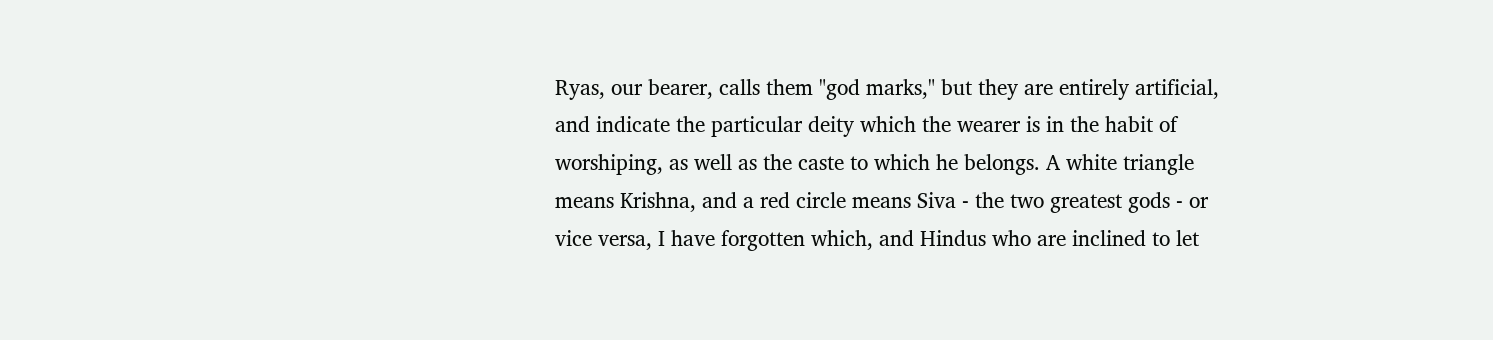Ryas, our bearer, calls them "god marks," but they are entirely artificial, and indicate the particular deity which the wearer is in the habit of worshiping, as well as the caste to which he belongs. A white triangle means Krishna, and a red circle means Siva - the two greatest gods - or vice versa, I have forgotten which, and Hindus who are inclined to let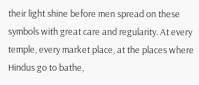their light shine before men spread on these symbols with great care and regularity. At every temple, every market place, at the places where Hindus go to bathe,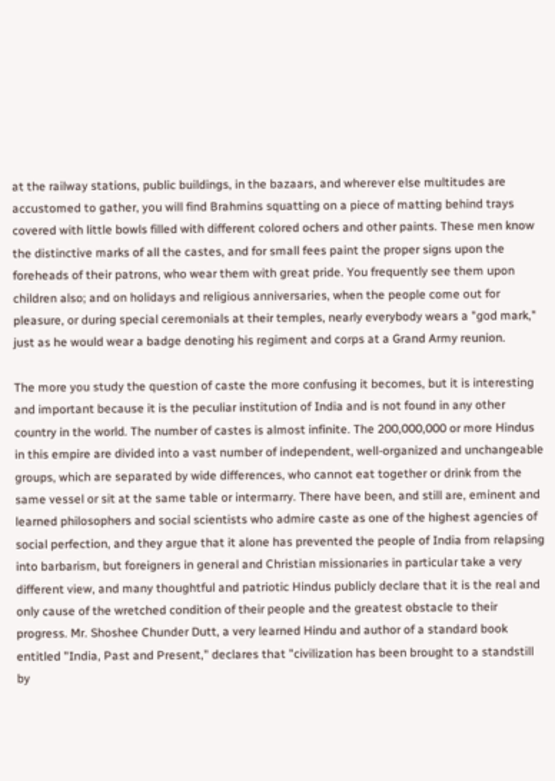at the railway stations, public buildings, in the bazaars, and wherever else multitudes are accustomed to gather, you will find Brahmins squatting on a piece of matting behind trays covered with little bowls filled with different colored ochers and other paints. These men know the distinctive marks of all the castes, and for small fees paint the proper signs upon the foreheads of their patrons, who wear them with great pride. You frequently see them upon children also; and on holidays and religious anniversaries, when the people come out for pleasure, or during special ceremonials at their temples, nearly everybody wears a "god mark," just as he would wear a badge denoting his regiment and corps at a Grand Army reunion.

The more you study the question of caste the more confusing it becomes, but it is interesting and important because it is the peculiar institution of India and is not found in any other country in the world. The number of castes is almost infinite. The 200,000,000 or more Hindus in this empire are divided into a vast number of independent, well-organized and unchangeable groups, which are separated by wide differences, who cannot eat together or drink from the same vessel or sit at the same table or intermarry. There have been, and still are, eminent and learned philosophers and social scientists who admire caste as one of the highest agencies of social perfection, and they argue that it alone has prevented the people of India from relapsing into barbarism, but foreigners in general and Christian missionaries in particular take a very different view, and many thoughtful and patriotic Hindus publicly declare that it is the real and only cause of the wretched condition of their people and the greatest obstacle to their progress. Mr. Shoshee Chunder Dutt, a very learned Hindu and author of a standard book entitled "India, Past and Present," declares that "civilization has been brought to a standstill by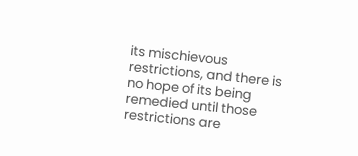its mischievous restrictions, and there is no hope of its being remedied until those restrictions are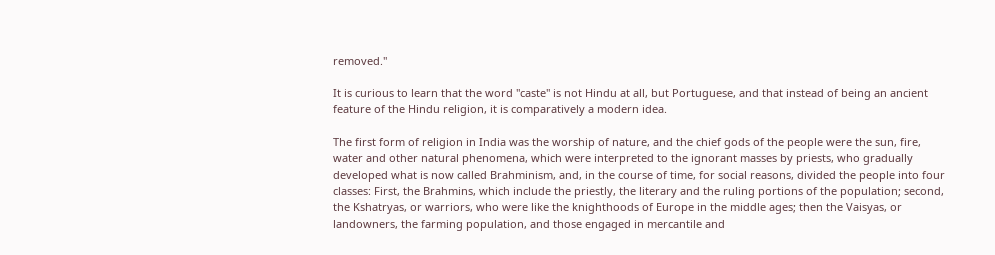removed."

It is curious to learn that the word "caste" is not Hindu at all, but Portuguese, and that instead of being an ancient feature of the Hindu religion, it is comparatively a modern idea.

The first form of religion in India was the worship of nature, and the chief gods of the people were the sun, fire, water and other natural phenomena, which were interpreted to the ignorant masses by priests, who gradually developed what is now called Brahminism, and, in the course of time, for social reasons, divided the people into four classes: First, the Brahmins, which include the priestly, the literary and the ruling portions of the population; second, the Kshatryas, or warriors, who were like the knighthoods of Europe in the middle ages; then the Vaisyas, or landowners, the farming population, and those engaged in mercantile and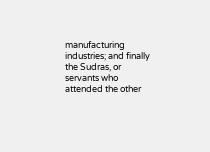manufacturing industries; and finally the Sudras, or servants who attended the other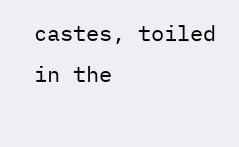castes, toiled in the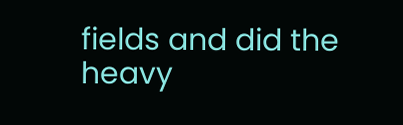fields and did the heavy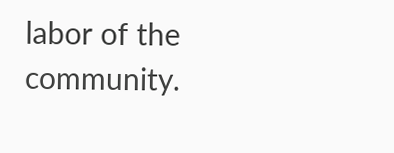labor of the community.